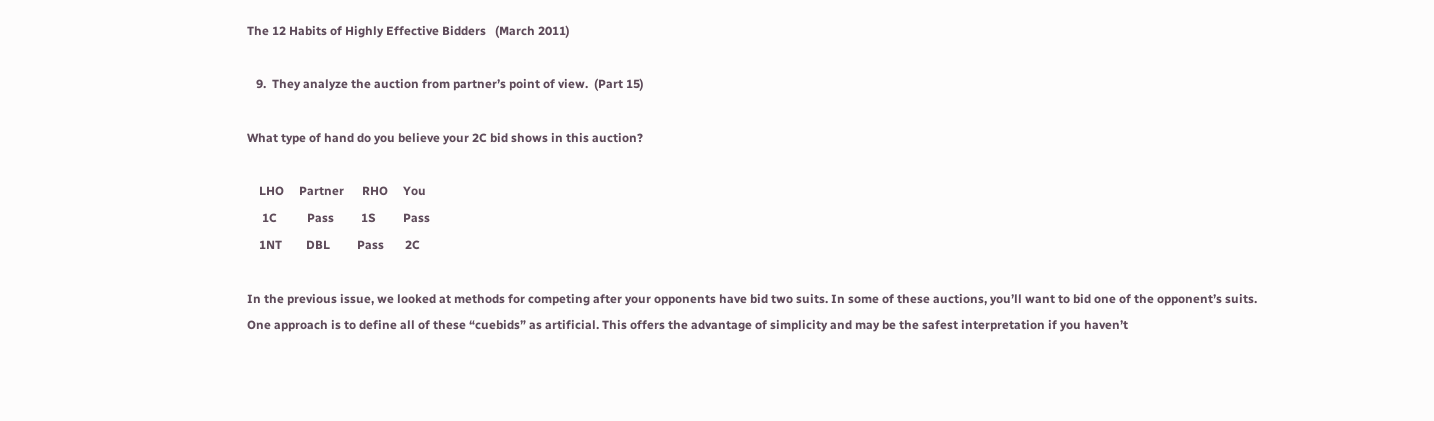The 12 Habits of Highly Effective Bidders   (March 2011)

   9.  They analyze the auction from partner’s point of view.  (Part 15)

What type of hand do you believe your 2C bid shows in this auction?

    LHO     Partner      RHO     You
     1C          Pass         1S         Pass
    1NT        DBL         Pass       2C

In the previous issue, we looked at methods for competing after your opponents have bid two suits. In some of these auctions, you’ll want to bid one of the opponent’s suits. One approach is to define all of these “cuebids” as artificial. This offers the advantage of simplicity and may be the safest interpretation if you haven’t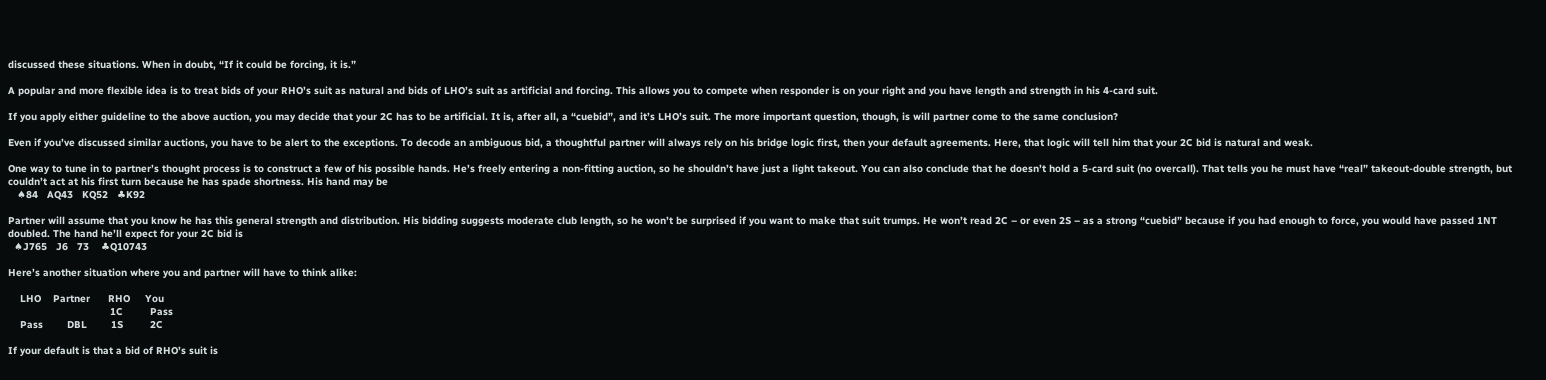discussed these situations. When in doubt, “If it could be forcing, it is.”

A popular and more flexible idea is to treat bids of your RHO’s suit as natural and bids of LHO’s suit as artificial and forcing. This allows you to compete when responder is on your right and you have length and strength in his 4-card suit.

If you apply either guideline to the above auction, you may decide that your 2C has to be artificial. It is, after all, a “cuebid”, and it’s LHO’s suit. The more important question, though, is will partner come to the same conclusion?

Even if you’ve discussed similar auctions, you have to be alert to the exceptions. To decode an ambiguous bid, a thoughtful partner will always rely on his bridge logic first, then your default agreements. Here, that logic will tell him that your 2C bid is natural and weak.

One way to tune in to partner’s thought process is to construct a few of his possible hands. He’s freely entering a non-fitting auction, so he shouldn’t have just a light takeout. You can also conclude that he doesn’t hold a 5-card suit (no overcall). That tells you he must have “real” takeout-double strength, but couldn’t act at his first turn because he has spade shortness. His hand may be
   ♠84   AQ43   KQ52   ♣K92

Partner will assume that you know he has this general strength and distribution. His bidding suggests moderate club length, so he won’t be surprised if you want to make that suit trumps. He won’t read 2C – or even 2S – as a strong “cuebid” because if you had enough to force, you would have passed 1NT doubled. The hand he’ll expect for your 2C bid is
  ♠J765   J6   73    ♣Q10743

Here’s another situation where you and partner will have to think alike:

    LHO    Partner      RHO     You
                                  1C         Pass
    Pass        DBL        1S         2C

If your default is that a bid of RHO’s suit is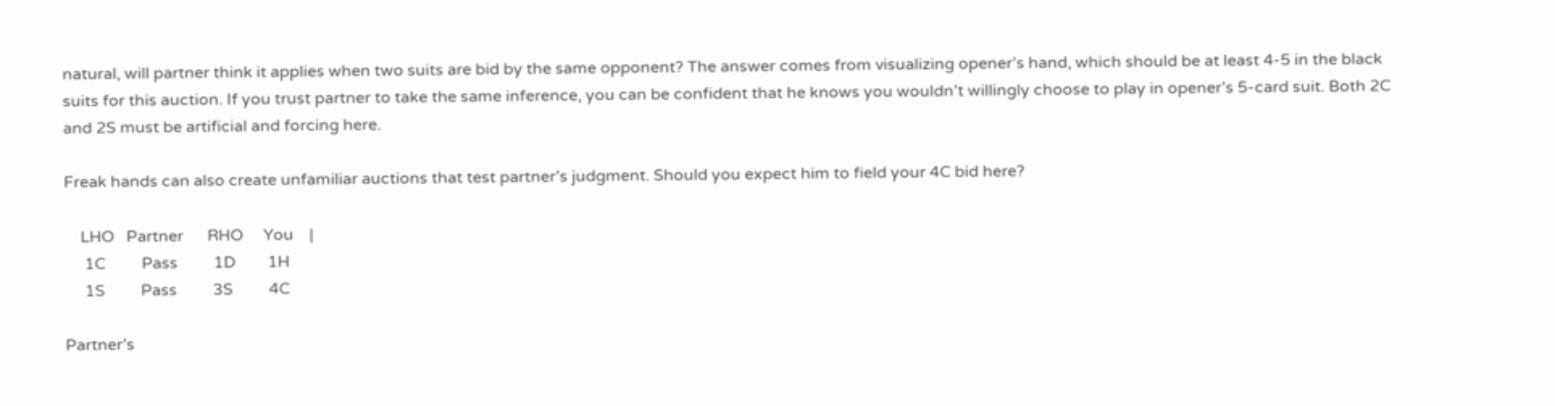natural, will partner think it applies when two suits are bid by the same opponent? The answer comes from visualizing opener’s hand, which should be at least 4-5 in the black suits for this auction. If you trust partner to take the same inference, you can be confident that he knows you wouldn’t willingly choose to play in opener’s 5-card suit. Both 2C and 2S must be artificial and forcing here.

Freak hands can also create unfamiliar auctions that test partner’s judgment. Should you expect him to field your 4C bid here?

    LHO   Partner      RHO     You    |
     1C         Pass         1D        1H
     1S         Pass         3S         4C

Partner’s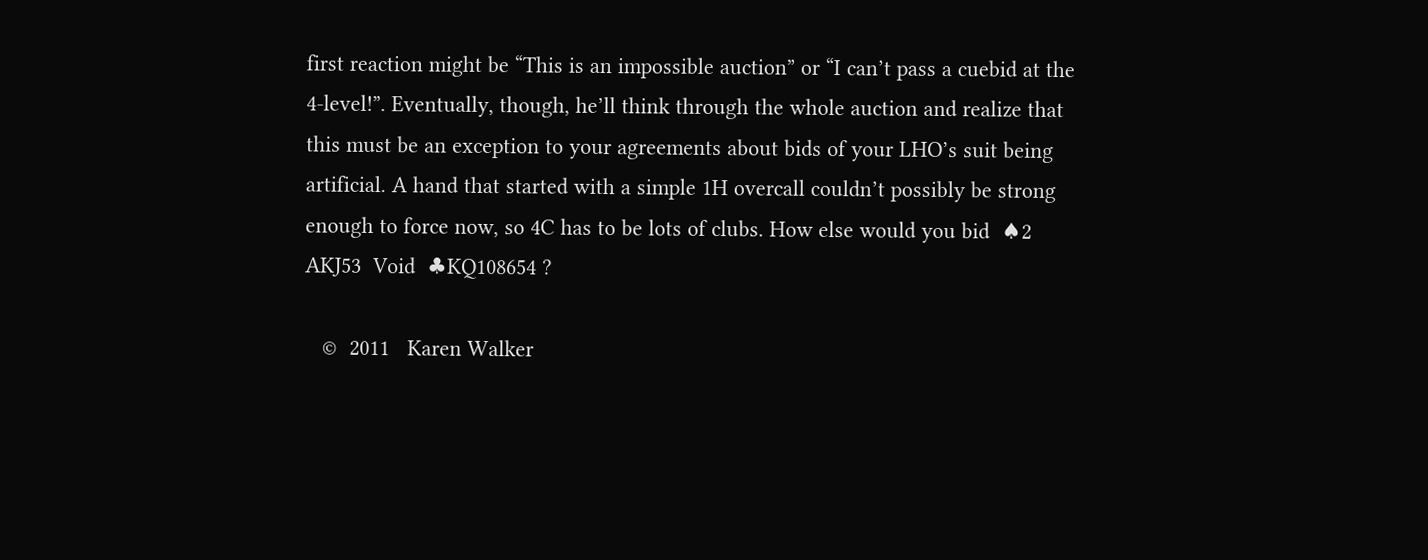first reaction might be “This is an impossible auction” or “I can’t pass a cuebid at the 4-level!”. Eventually, though, he’ll think through the whole auction and realize that this must be an exception to your agreements about bids of your LHO’s suit being artificial. A hand that started with a simple 1H overcall couldn’t possibly be strong enough to force now, so 4C has to be lots of clubs. How else would you bid  ♠2  AKJ53  Void  ♣KQ108654 ?

   ©  2011   Karen Walker